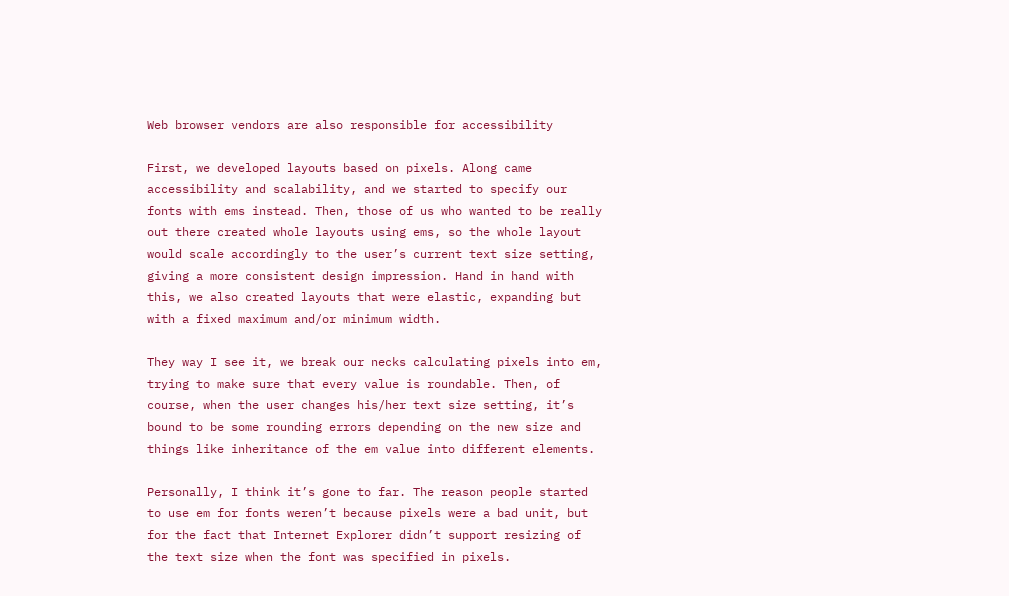Web browser vendors are also responsible for accessibility

First, we developed layouts based on pixels. Along came accessibility and scalability, and we started to specify our fonts with ems instead. Then, those of us who wanted to be really out there created whole layouts using ems, so the whole layout would scale accordingly to the user’s current text size setting, giving a more consistent design impression. Hand in hand with this, we also created layouts that were elastic, expanding but with a fixed maximum and/or minimum width.

They way I see it, we break our necks calculating pixels into em, trying to make sure that every value is roundable. Then, of course, when the user changes his/her text size setting, it’s bound to be some rounding errors depending on the new size and things like inheritance of the em value into different elements.

Personally, I think it’s gone to far. The reason people started to use em for fonts weren’t because pixels were a bad unit, but for the fact that Internet Explorer didn’t support resizing of the text size when the font was specified in pixels.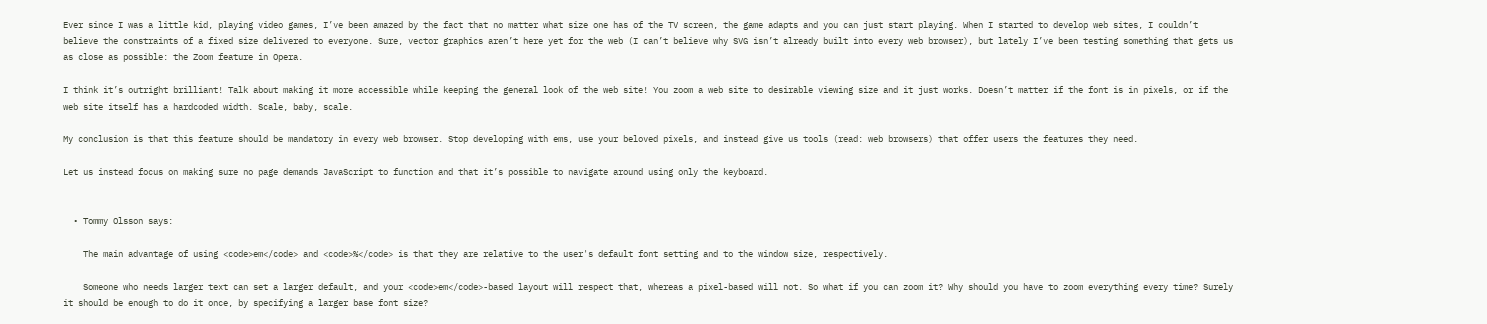Ever since I was a little kid, playing video games, I’ve been amazed by the fact that no matter what size one has of the TV screen, the game adapts and you can just start playing. When I started to develop web sites, I couldn’t believe the constraints of a fixed size delivered to everyone. Sure, vector graphics aren’t here yet for the web (I can’t believe why SVG isn’t already built into every web browser), but lately I’ve been testing something that gets us as close as possible: the Zoom feature in Opera.

I think it’s outright brilliant! Talk about making it more accessible while keeping the general look of the web site! You zoom a web site to desirable viewing size and it just works. Doesn’t matter if the font is in pixels, or if the web site itself has a hardcoded width. Scale, baby, scale.

My conclusion is that this feature should be mandatory in every web browser. Stop developing with ems, use your beloved pixels, and instead give us tools (read: web browsers) that offer users the features they need.

Let us instead focus on making sure no page demands JavaScript to function and that it’s possible to navigate around using only the keyboard.


  • Tommy Olsson says:

    The main advantage of using <code>em</code> and <code>%</code> is that they are relative to the user's default font setting and to the window size, respectively.

    Someone who needs larger text can set a larger default, and your <code>em</code>-based layout will respect that, whereas a pixel-based will not. So what if you can zoom it? Why should you have to zoom everything every time? Surely it should be enough to do it once, by specifying a larger base font size?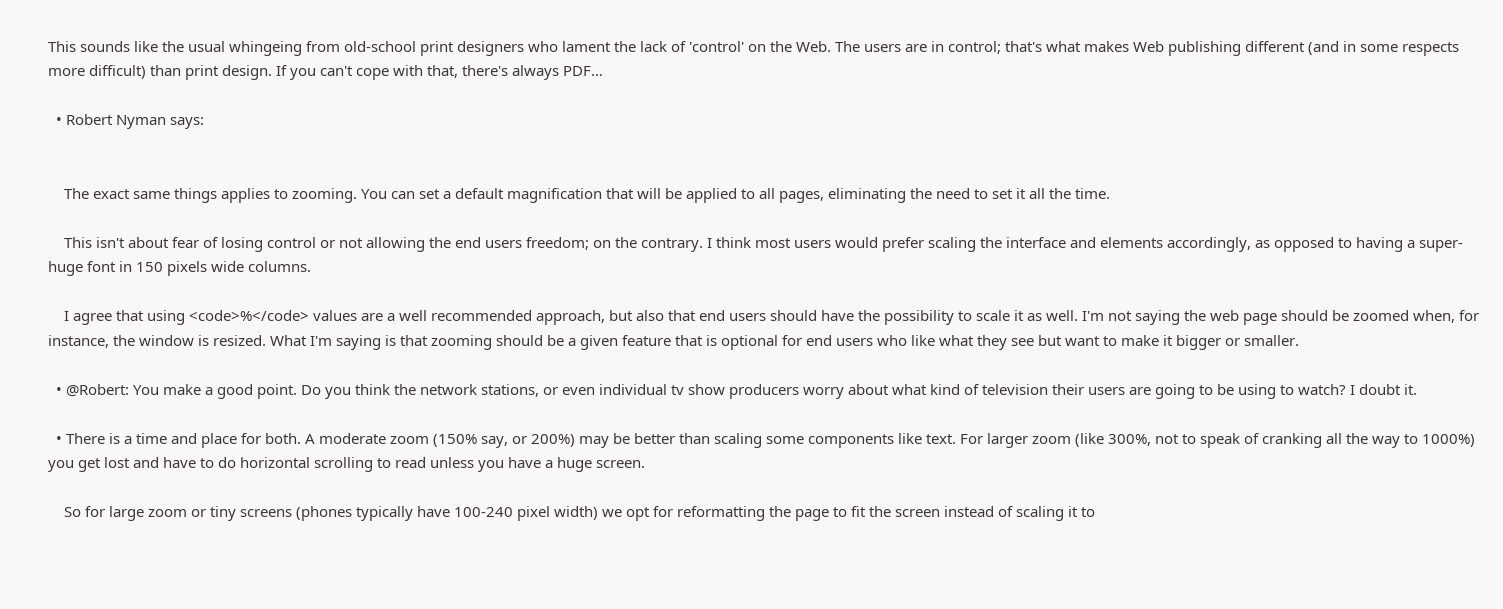This sounds like the usual whingeing from old-school print designers who lament the lack of 'control' on the Web. The users are in control; that's what makes Web publishing different (and in some respects more difficult) than print design. If you can't cope with that, there's always PDF…

  • Robert Nyman says:


    The exact same things applies to zooming. You can set a default magnification that will be applied to all pages, eliminating the need to set it all the time.

    This isn't about fear of losing control or not allowing the end users freedom; on the contrary. I think most users would prefer scaling the interface and elements accordingly, as opposed to having a super-huge font in 150 pixels wide columns.

    I agree that using <code>%</code> values are a well recommended approach, but also that end users should have the possibility to scale it as well. I'm not saying the web page should be zoomed when, for instance, the window is resized. What I'm saying is that zooming should be a given feature that is optional for end users who like what they see but want to make it bigger or smaller.

  • @Robert: You make a good point. Do you think the network stations, or even individual tv show producers worry about what kind of television their users are going to be using to watch? I doubt it.

  • There is a time and place for both. A moderate zoom (150% say, or 200%) may be better than scaling some components like text. For larger zoom (like 300%, not to speak of cranking all the way to 1000%) you get lost and have to do horizontal scrolling to read unless you have a huge screen.

    So for large zoom or tiny screens (phones typically have 100-240 pixel width) we opt for reformatting the page to fit the screen instead of scaling it to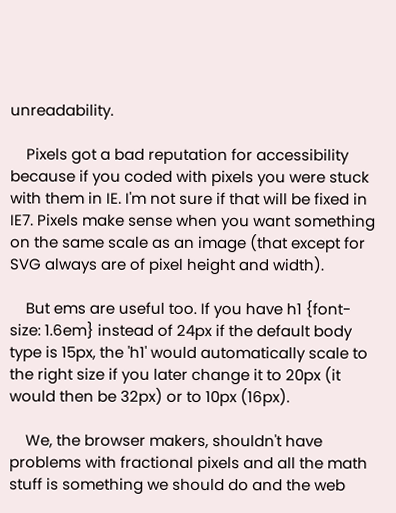unreadability.

    Pixels got a bad reputation for accessibility because if you coded with pixels you were stuck with them in IE. I'm not sure if that will be fixed in IE7. Pixels make sense when you want something on the same scale as an image (that except for SVG always are of pixel height and width).

    But ems are useful too. If you have h1 {font-size: 1.6em} instead of 24px if the default body type is 15px, the 'h1' would automatically scale to the right size if you later change it to 20px (it would then be 32px) or to 10px (16px).

    We, the browser makers, shouldn't have problems with fractional pixels and all the math stuff is something we should do and the web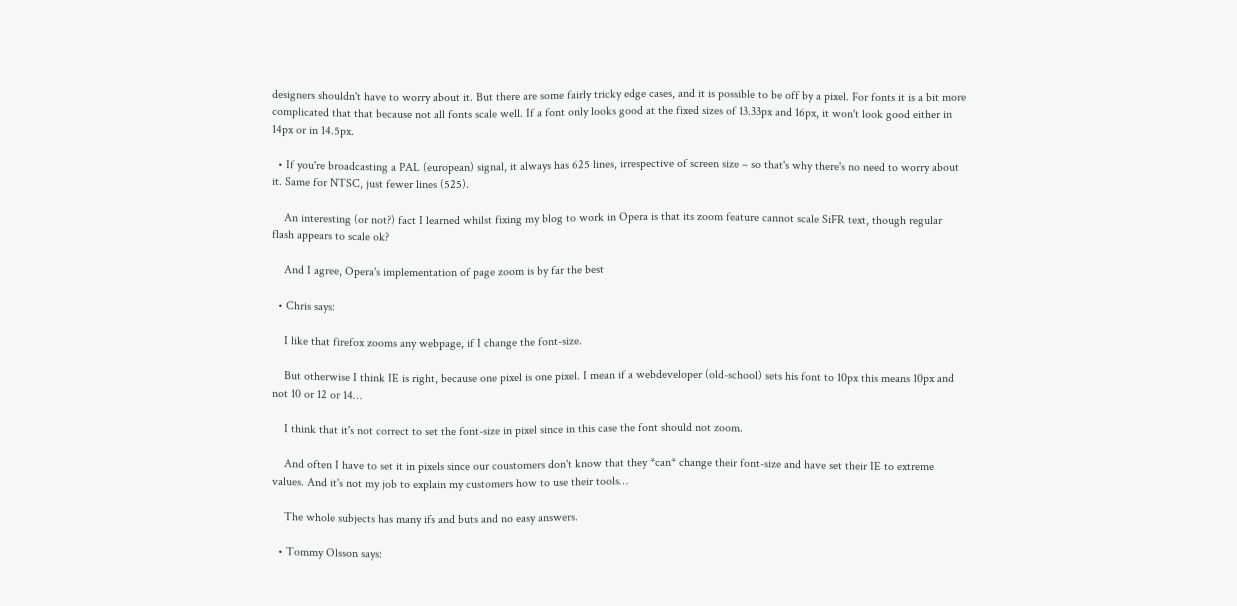designers shouldn't have to worry about it. But there are some fairly tricky edge cases, and it is possible to be off by a pixel. For fonts it is a bit more complicated that that because not all fonts scale well. If a font only looks good at the fixed sizes of 13.33px and 16px, it won't look good either in 14px or in 14.5px.

  • If you're broadcasting a PAL (european) signal, it always has 625 lines, irrespective of screen size – so that's why there's no need to worry about it. Same for NTSC, just fewer lines (525).

    An interesting (or not?) fact I learned whilst fixing my blog to work in Opera is that its zoom feature cannot scale SiFR text, though regular flash appears to scale ok?

    And I agree, Opera's implementation of page zoom is by far the best

  • Chris says:

    I like that firefox zooms any webpage, if I change the font-size.

    But otherwise I think IE is right, because one pixel is one pixel. I mean if a webdeveloper (old-school) sets his font to 10px this means 10px and not 10 or 12 or 14…

    I think that it's not correct to set the font-size in pixel since in this case the font should not zoom.

    And often I have to set it in pixels since our coustomers don't know that they *can* change their font-size and have set their IE to extreme values. And it's not my job to explain my customers how to use their tools…

    The whole subjects has many ifs and buts and no easy answers.

  • Tommy Olsson says: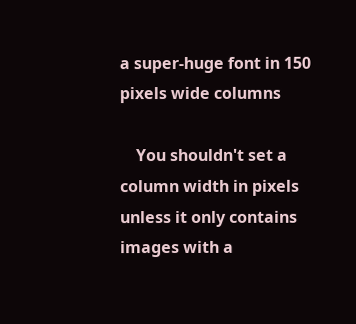a super-huge font in 150 pixels wide columns

    You shouldn't set a column width in pixels unless it only contains images with a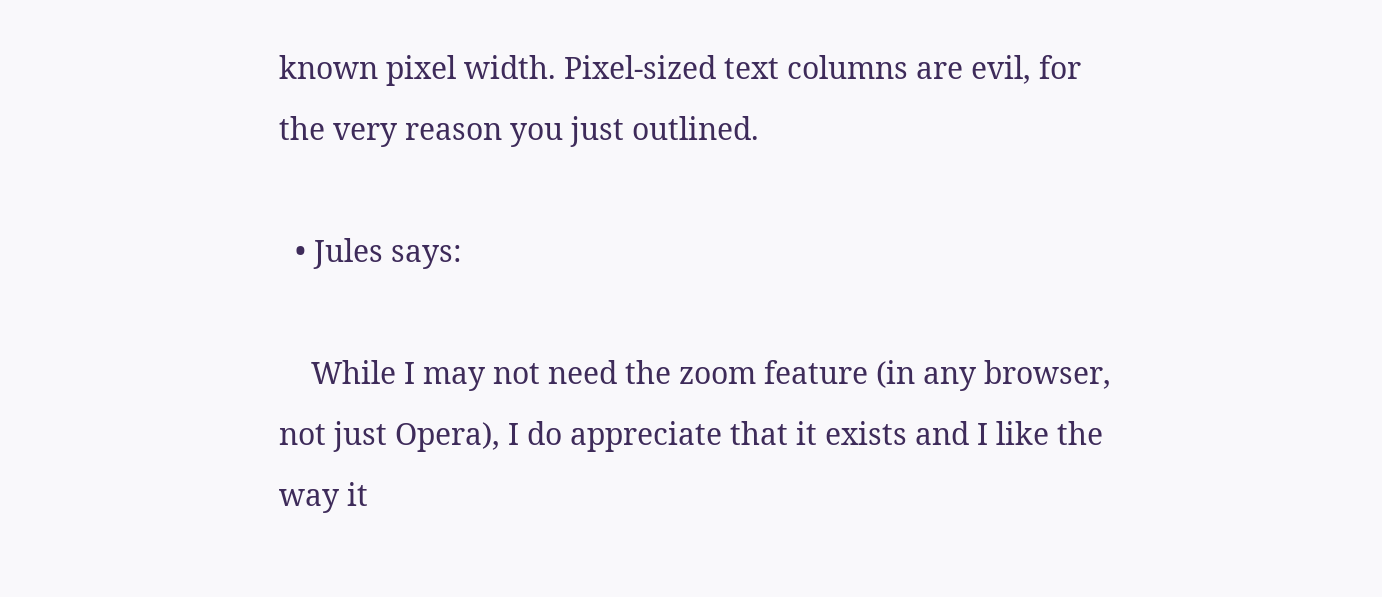known pixel width. Pixel-sized text columns are evil, for the very reason you just outlined.

  • Jules says:

    While I may not need the zoom feature (in any browser, not just Opera), I do appreciate that it exists and I like the way it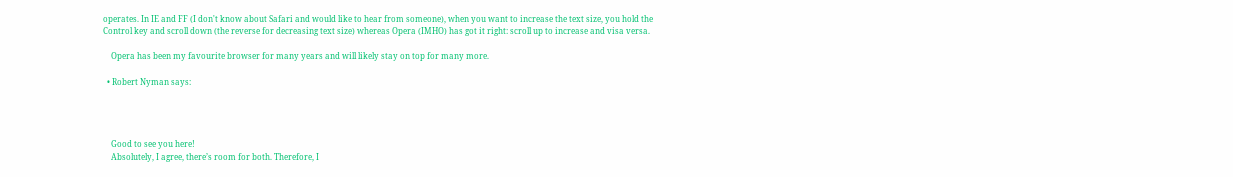operates. In IE and FF (I don't know about Safari and would like to hear from someone), when you want to increase the text size, you hold the Control key and scroll down (the reverse for decreasing text size) whereas Opera (IMHO) has got it right: scroll up to increase and visa versa.

    Opera has been my favourite browser for many years and will likely stay on top for many more.

  • Robert Nyman says:




    Good to see you here!
    Absolutely, I agree, there’s room for both. Therefore, I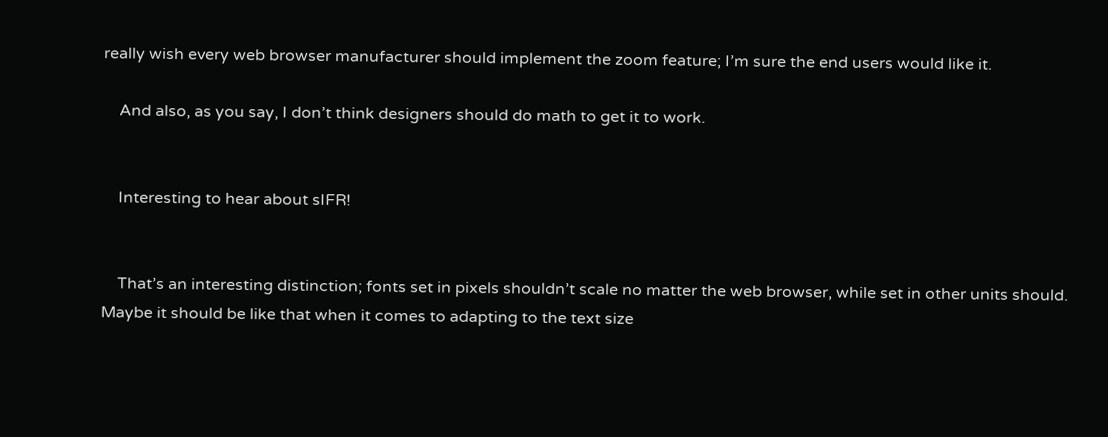really wish every web browser manufacturer should implement the zoom feature; I’m sure the end users would like it.

    And also, as you say, I don’t think designers should do math to get it to work.


    Interesting to hear about sIFR!


    That’s an interesting distinction; fonts set in pixels shouldn’t scale no matter the web browser, while set in other units should. Maybe it should be like that when it comes to adapting to the text size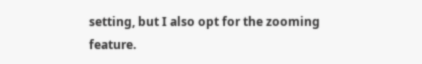setting, but I also opt for the zooming feature.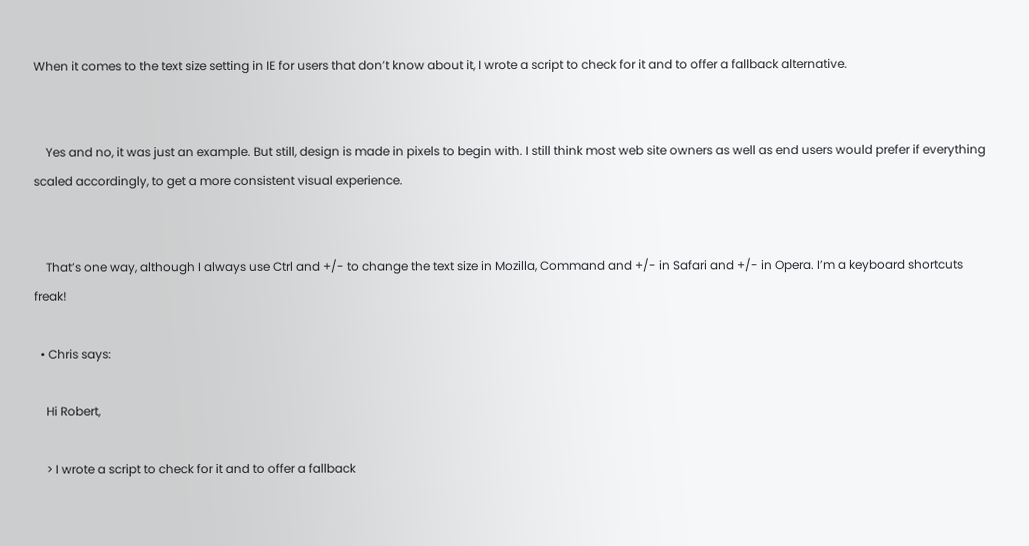When it comes to the text size setting in IE for users that don’t know about it, I wrote a script to check for it and to offer a fallback alternative.


    Yes and no, it was just an example. But still, design is made in pixels to begin with. I still think most web site owners as well as end users would prefer if everything scaled accordingly, to get a more consistent visual experience.


    That’s one way, although I always use Ctrl and +/- to change the text size in Mozilla, Command and +/- in Safari and +/- in Opera. I’m a keyboard shortcuts freak!

  • Chris says:

    Hi Robert,

    > I wrote a script to check for it and to offer a fallback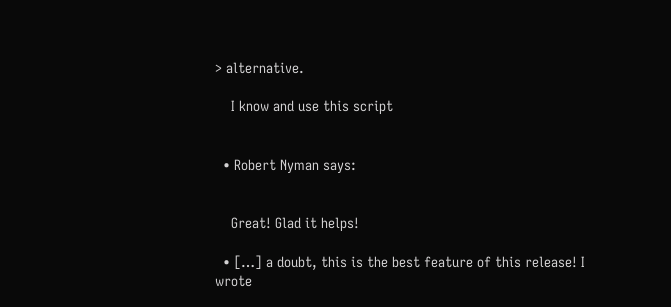> alternative.

    I know and use this script


  • Robert Nyman says:


    Great! Glad it helps!

  • […] a doubt, this is the best feature of this release! I wrote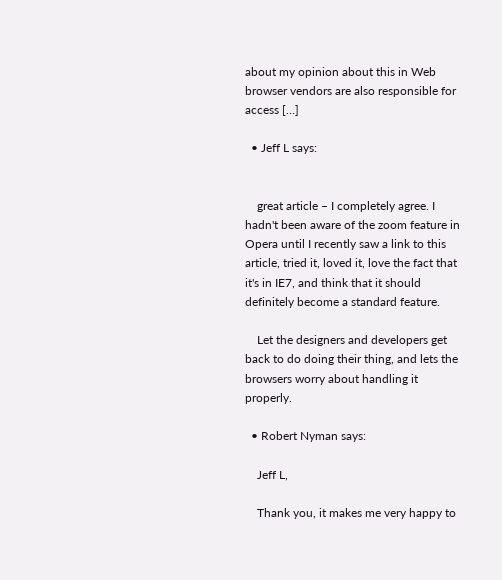about my opinion about this in Web browser vendors are also responsible for access […]

  • Jeff L says:


    great article – I completely agree. I hadn't been aware of the zoom feature in Opera until I recently saw a link to this article, tried it, loved it, love the fact that it's in IE7, and think that it should definitely become a standard feature.

    Let the designers and developers get back to do doing their thing, and lets the browsers worry about handling it properly.

  • Robert Nyman says:

    Jeff L,

    Thank you, it makes me very happy to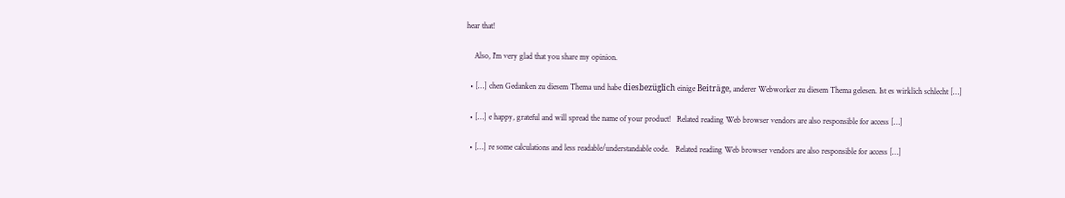hear that!

    Also, I'm very glad that you share my opinion.

  • […] chen Gedanken zu diesem Thema und habe diesbezüglich einige Beiträge, anderer Webworker zu diesem Thema gelesen. Ist es wirklich schlecht […]

  • […] e happy, grateful and will spread the name of your product!   Related reading Web browser vendors are also responsible for access […]

  • […] re some calculations and less readable/understandable code.   Related reading Web browser vendors are also responsible for access […]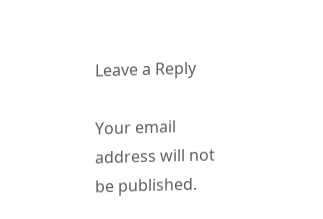Leave a Reply

Your email address will not be published.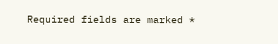Required fields are marked *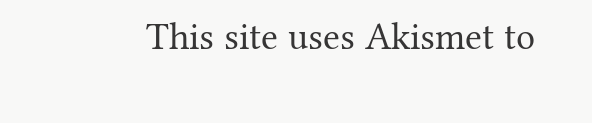This site uses Akismet to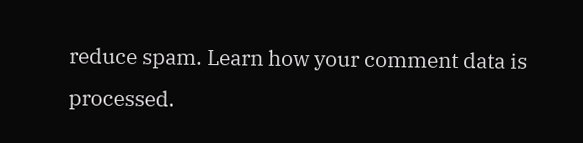reduce spam. Learn how your comment data is processed.